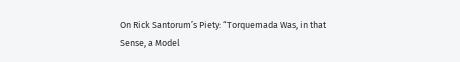On Rick Santorum’s Piety: “Torquemada Was, in that Sense, a Model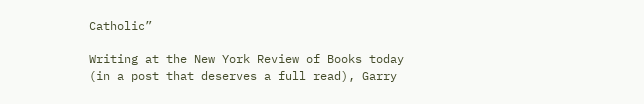Catholic”

Writing at the New York Review of Books today (in a post that deserves a full read), Garry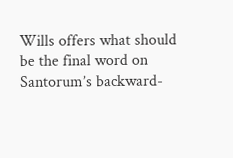Wills offers what should be the final word on Santorum’s backward-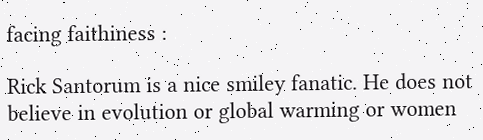facing faithiness :

Rick Santorum is a nice smiley fanatic. He does not believe in evolution or global warming or women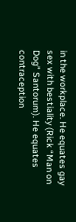in the workplace. He equates gay sex with bestiality (Rick “Man on Dog” Santorum). He equates contraception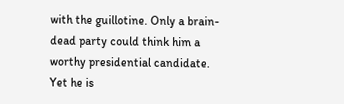with the guillotine. Only a brain-dead party could think him a worthy presidential candidate. Yet he is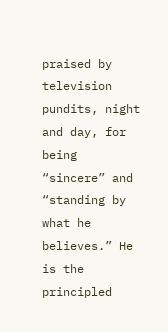praised by television pundits, night and day, for being “sincere” and “standing by what he believes.” He is the principled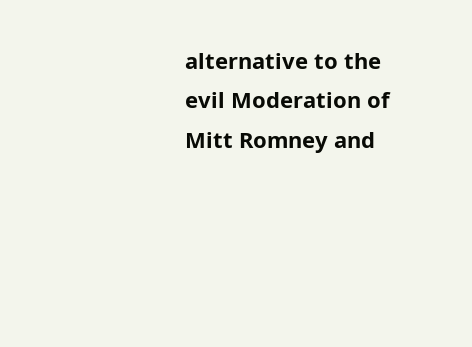alternative to the evil Moderation of Mitt Romney and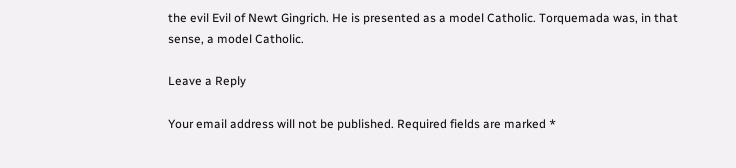the evil Evil of Newt Gingrich. He is presented as a model Catholic. Torquemada was, in that sense, a model Catholic.

Leave a Reply

Your email address will not be published. Required fields are marked *